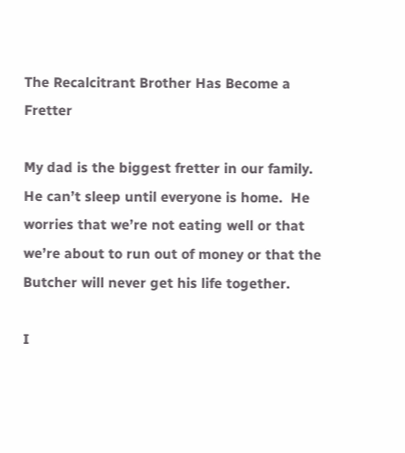The Recalcitrant Brother Has Become a Fretter

My dad is the biggest fretter in our family.  He can’t sleep until everyone is home.  He worries that we’re not eating well or that we’re about to run out of money or that the Butcher will never get his life together.

I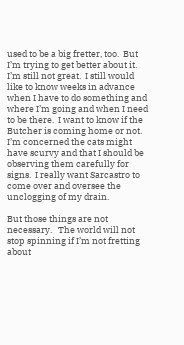used to be a big fretter, too.  But I’m trying to get better about it.  I’m still not great.  I still would like to know weeks in advance when I have to do something and where I’m going and when I need to be there.  I want to know if the Butcher is coming home or not.  I’m concerned the cats might have scurvy and that I should be observing them carefully for signs.  I really want Sarcastro to come over and oversee the unclogging of my drain.

But those things are not necessary.   The world will not stop spinning if I’m not fretting about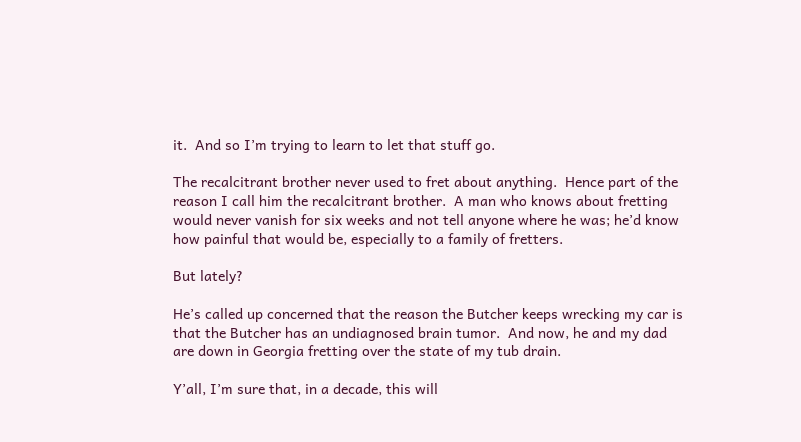it.  And so I’m trying to learn to let that stuff go.

The recalcitrant brother never used to fret about anything.  Hence part of the reason I call him the recalcitrant brother.  A man who knows about fretting would never vanish for six weeks and not tell anyone where he was; he’d know how painful that would be, especially to a family of fretters.

But lately?

He’s called up concerned that the reason the Butcher keeps wrecking my car is that the Butcher has an undiagnosed brain tumor.  And now, he and my dad are down in Georgia fretting over the state of my tub drain.

Y’all, I’m sure that, in a decade, this will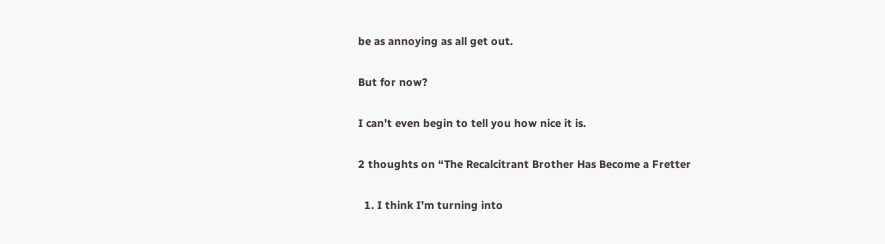be as annoying as all get out.

But for now?

I can’t even begin to tell you how nice it is.

2 thoughts on “The Recalcitrant Brother Has Become a Fretter

  1. I think I’m turning into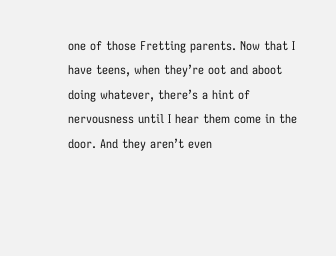one of those Fretting parents. Now that I have teens, when they’re oot and aboot doing whatever, there’s a hint of nervousness until I hear them come in the door. And they aren’t even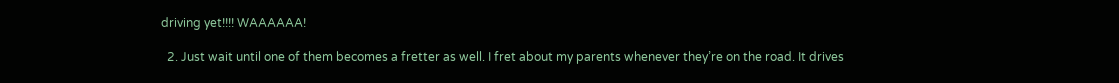driving yet!!!! WAAAAAA!

  2. Just wait until one of them becomes a fretter as well. I fret about my parents whenever they’re on the road. It drives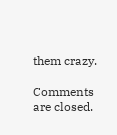them crazy.

Comments are closed.